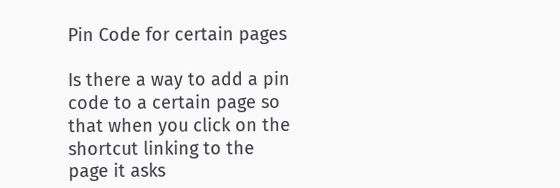Pin Code for certain pages

Is there a way to add a pin code to a certain page so that when you click on the shortcut linking to the page it asks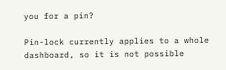you for a pin?

Pin-lock currently applies to a whole dashboard, so it is not possible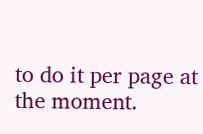to do it per page at the moment.